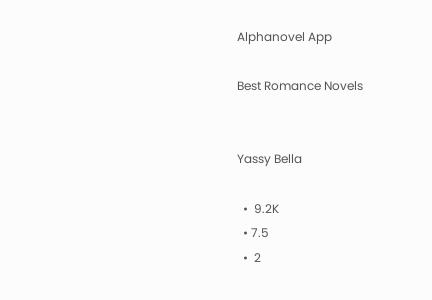Alphanovel App

Best Romance Novels


Yassy Bella

  •  9.2K
  • 7.5
  •  2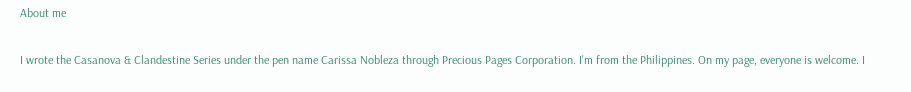About me

I wrote the Casanova & Clandestine Series under the pen name Carissa Nobleza through Precious Pages Corporation. I'm from the Philippines. On my page, everyone is welcome. I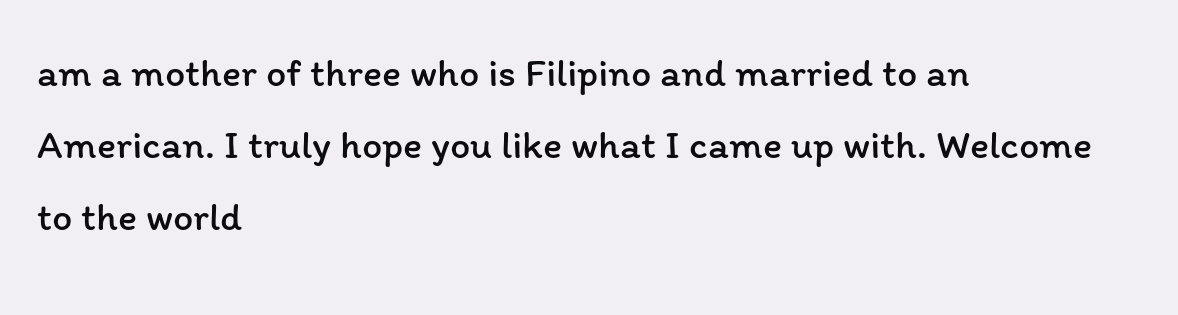am a mother of three who is Filipino and married to an American. I truly hope you like what I came up with. Welcome to the world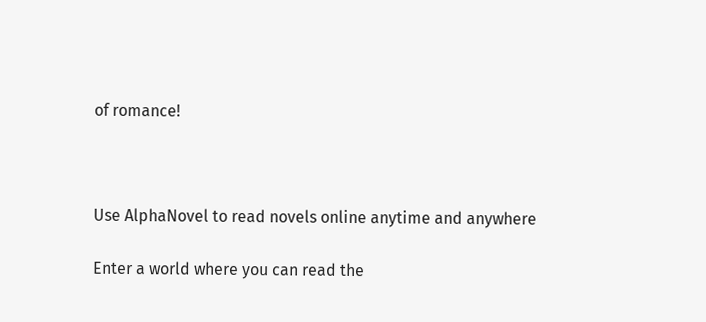of romance!



Use AlphaNovel to read novels online anytime and anywhere

Enter a world where you can read the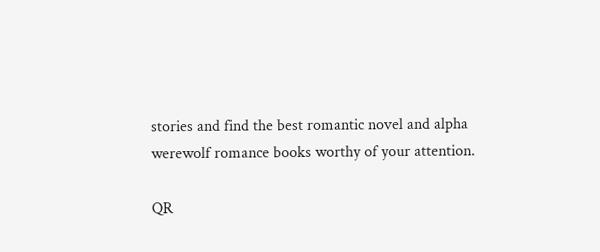stories and find the best romantic novel and alpha werewolf romance books worthy of your attention.

QR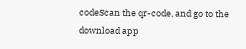codeScan the qr-code, and go to the download app